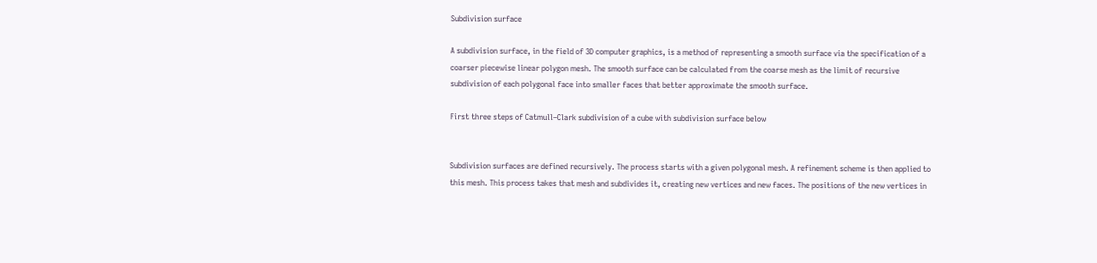Subdivision surface

A subdivision surface, in the field of 3D computer graphics, is a method of representing a smooth surface via the specification of a coarser piecewise linear polygon mesh. The smooth surface can be calculated from the coarse mesh as the limit of recursive subdivision of each polygonal face into smaller faces that better approximate the smooth surface.

First three steps of Catmull–Clark subdivision of a cube with subdivision surface below


Subdivision surfaces are defined recursively. The process starts with a given polygonal mesh. A refinement scheme is then applied to this mesh. This process takes that mesh and subdivides it, creating new vertices and new faces. The positions of the new vertices in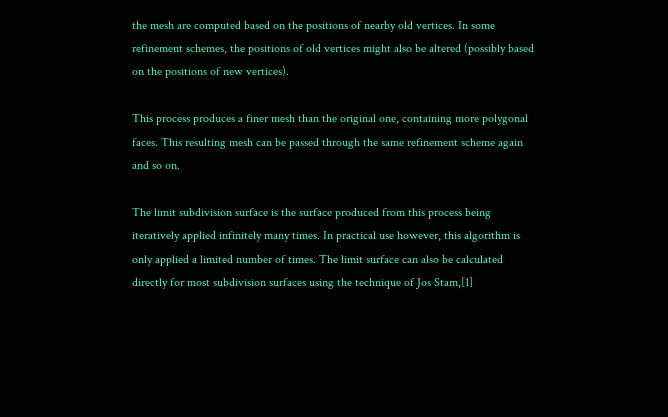the mesh are computed based on the positions of nearby old vertices. In some refinement schemes, the positions of old vertices might also be altered (possibly based on the positions of new vertices).

This process produces a finer mesh than the original one, containing more polygonal faces. This resulting mesh can be passed through the same refinement scheme again and so on.

The limit subdivision surface is the surface produced from this process being iteratively applied infinitely many times. In practical use however, this algorithm is only applied a limited number of times. The limit surface can also be calculated directly for most subdivision surfaces using the technique of Jos Stam,[1]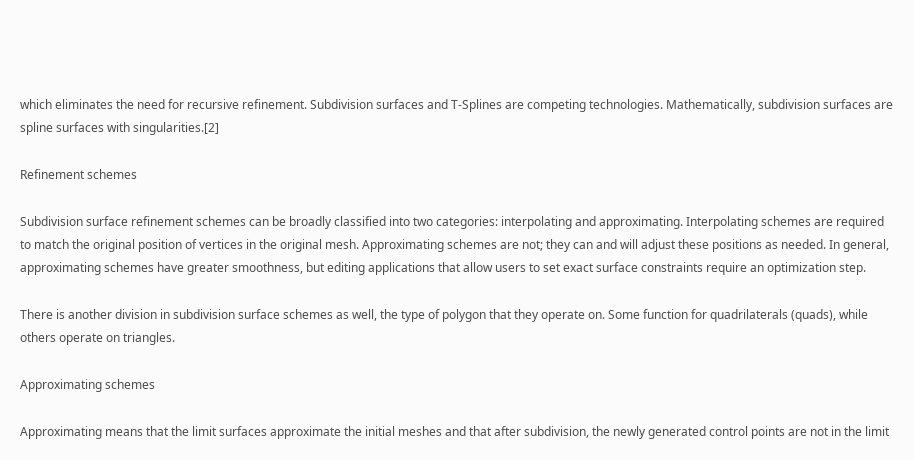which eliminates the need for recursive refinement. Subdivision surfaces and T-Splines are competing technologies. Mathematically, subdivision surfaces are spline surfaces with singularities.[2]

Refinement schemes

Subdivision surface refinement schemes can be broadly classified into two categories: interpolating and approximating. Interpolating schemes are required to match the original position of vertices in the original mesh. Approximating schemes are not; they can and will adjust these positions as needed. In general, approximating schemes have greater smoothness, but editing applications that allow users to set exact surface constraints require an optimization step.

There is another division in subdivision surface schemes as well, the type of polygon that they operate on. Some function for quadrilaterals (quads), while others operate on triangles.

Approximating schemes

Approximating means that the limit surfaces approximate the initial meshes and that after subdivision, the newly generated control points are not in the limit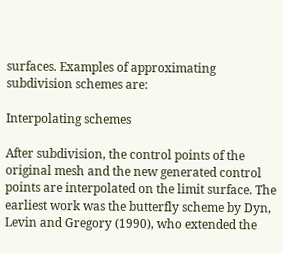surfaces. Examples of approximating subdivision schemes are:

Interpolating schemes

After subdivision, the control points of the original mesh and the new generated control points are interpolated on the limit surface. The earliest work was the butterfly scheme by Dyn, Levin and Gregory (1990), who extended the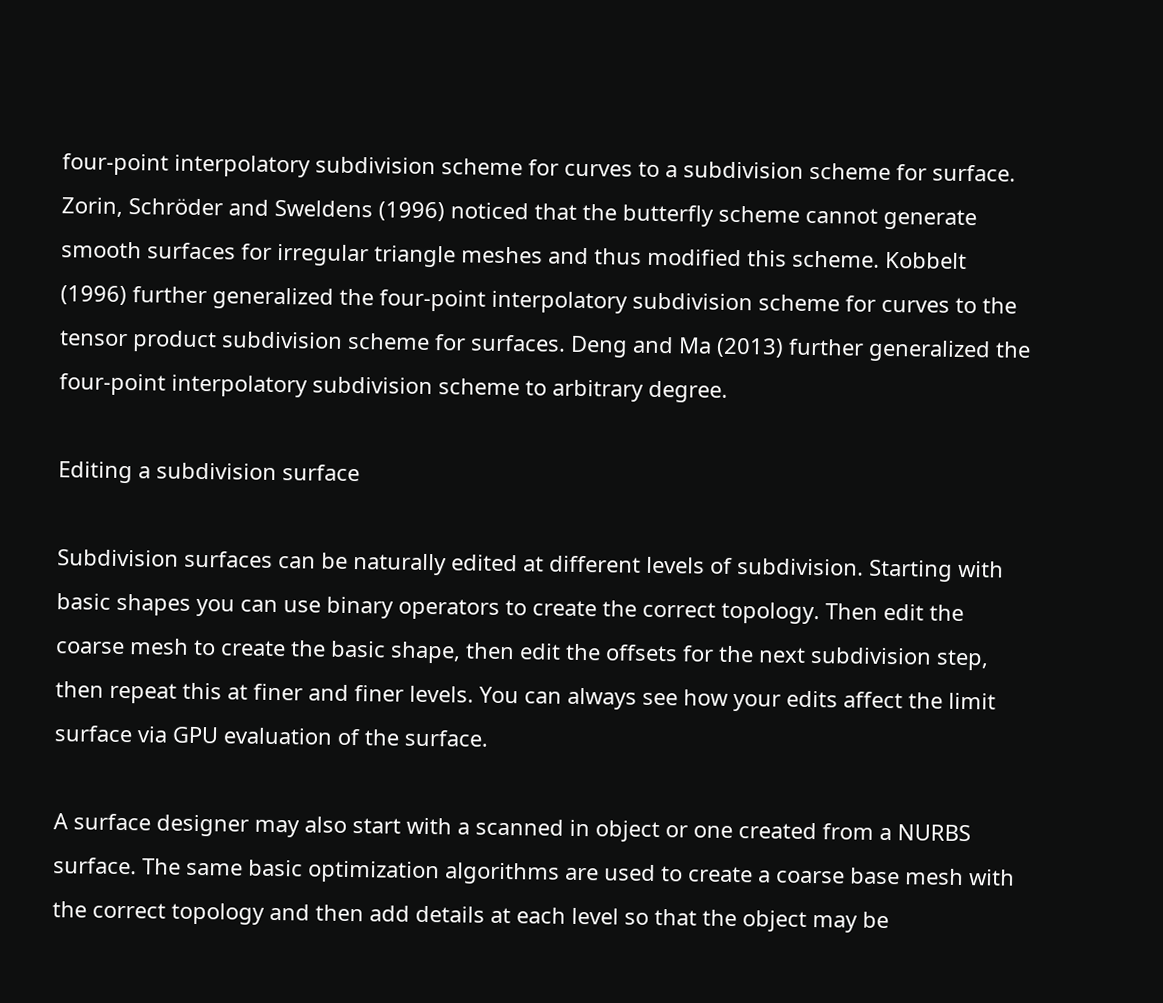four-point interpolatory subdivision scheme for curves to a subdivision scheme for surface. Zorin, Schröder and Sweldens (1996) noticed that the butterfly scheme cannot generate smooth surfaces for irregular triangle meshes and thus modified this scheme. Kobbelt (1996) further generalized the four-point interpolatory subdivision scheme for curves to the tensor product subdivision scheme for surfaces. Deng and Ma (2013) further generalized the four-point interpolatory subdivision scheme to arbitrary degree.

Editing a subdivision surface

Subdivision surfaces can be naturally edited at different levels of subdivision. Starting with basic shapes you can use binary operators to create the correct topology. Then edit the coarse mesh to create the basic shape, then edit the offsets for the next subdivision step, then repeat this at finer and finer levels. You can always see how your edits affect the limit surface via GPU evaluation of the surface.

A surface designer may also start with a scanned in object or one created from a NURBS surface. The same basic optimization algorithms are used to create a coarse base mesh with the correct topology and then add details at each level so that the object may be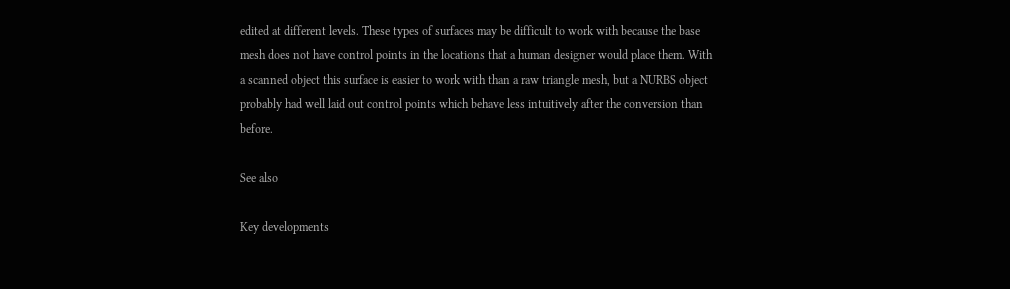edited at different levels. These types of surfaces may be difficult to work with because the base mesh does not have control points in the locations that a human designer would place them. With a scanned object this surface is easier to work with than a raw triangle mesh, but a NURBS object probably had well laid out control points which behave less intuitively after the conversion than before.

See also

Key developments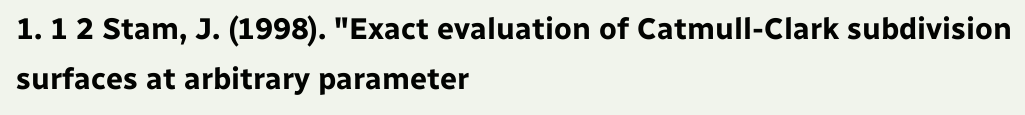1. 1 2 Stam, J. (1998). "Exact evaluation of Catmull-Clark subdivision surfaces at arbitrary parameter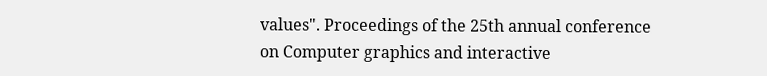values". Proceedings of the 25th annual conference on Computer graphics and interactive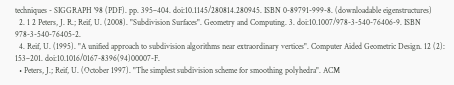techniques - SIGGRAPH '98 (PDF). pp. 395–404. doi:10.1145/280814.280945. ISBN 0-89791-999-8. (downloadable eigenstructures)
  2. 1 2 Peters, J. R.; Reif, U. (2008). "Subdivision Surfaces". Geometry and Computing. 3. doi:10.1007/978-3-540-76406-9. ISBN 978-3-540-76405-2.
  4. Reif, U. (1995). "A unified approach to subdivision algorithms near extraordinary vertices". Computer Aided Geometric Design. 12 (2): 153–201. doi:10.1016/0167-8396(94)00007-F.
  • Peters, J.; Reif, U. (October 1997). "The simplest subdivision scheme for smoothing polyhedra". ACM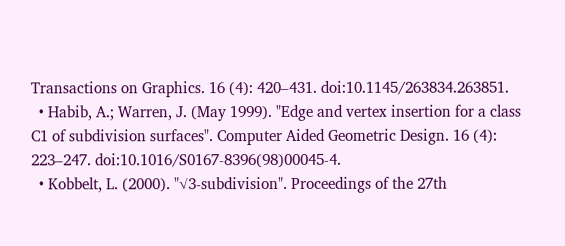Transactions on Graphics. 16 (4): 420–431. doi:10.1145/263834.263851.
  • Habib, A.; Warren, J. (May 1999). "Edge and vertex insertion for a class C1 of subdivision surfaces". Computer Aided Geometric Design. 16 (4): 223–247. doi:10.1016/S0167-8396(98)00045-4.
  • Kobbelt, L. (2000). "√3-subdivision". Proceedings of the 27th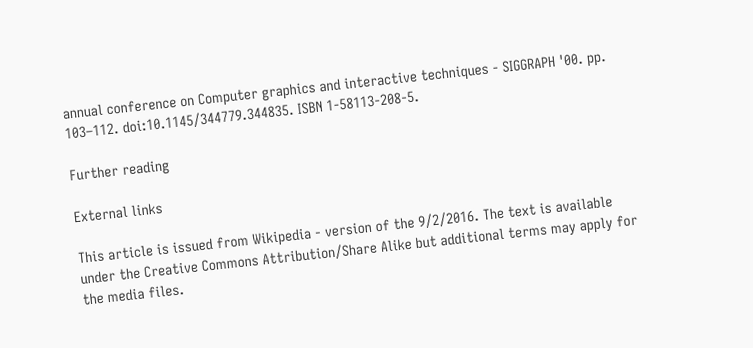annual conference on Computer graphics and interactive techniques - SIGGRAPH '00. pp. 103–112. doi:10.1145/344779.344835. ISBN 1-58113-208-5.

Further reading

External links

This article is issued from Wikipedia - version of the 9/2/2016. The text is available under the Creative Commons Attribution/Share Alike but additional terms may apply for the media files.